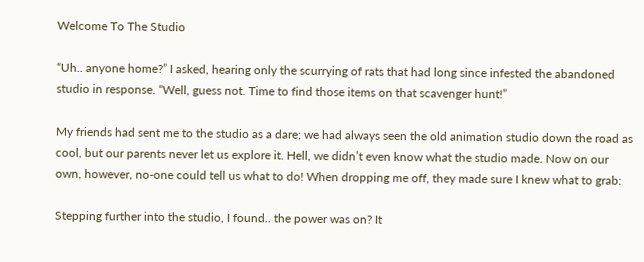Welcome To The Studio

“Uh.. anyone home?” I asked, hearing only the scurrying of rats that had long since infested the abandoned studio in response. “Well, guess not. Time to find those items on that scavenger hunt!”

My friends had sent me to the studio as a dare; we had always seen the old animation studio down the road as cool, but our parents never let us explore it. Hell, we didn’t even know what the studio made. Now on our own, however, no-one could tell us what to do! When dropping me off, they made sure I knew what to grab:

Stepping further into the studio, I found.. the power was on? It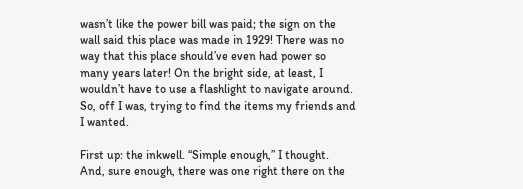wasn’t like the power bill was paid; the sign on the wall said this place was made in 1929! There was no way that this place should’ve even had power so many years later! On the bright side, at least, I wouldn’t have to use a flashlight to navigate around. So, off I was, trying to find the items my friends and I wanted.

First up: the inkwell. “Simple enough,” I thought. And, sure enough, there was one right there on the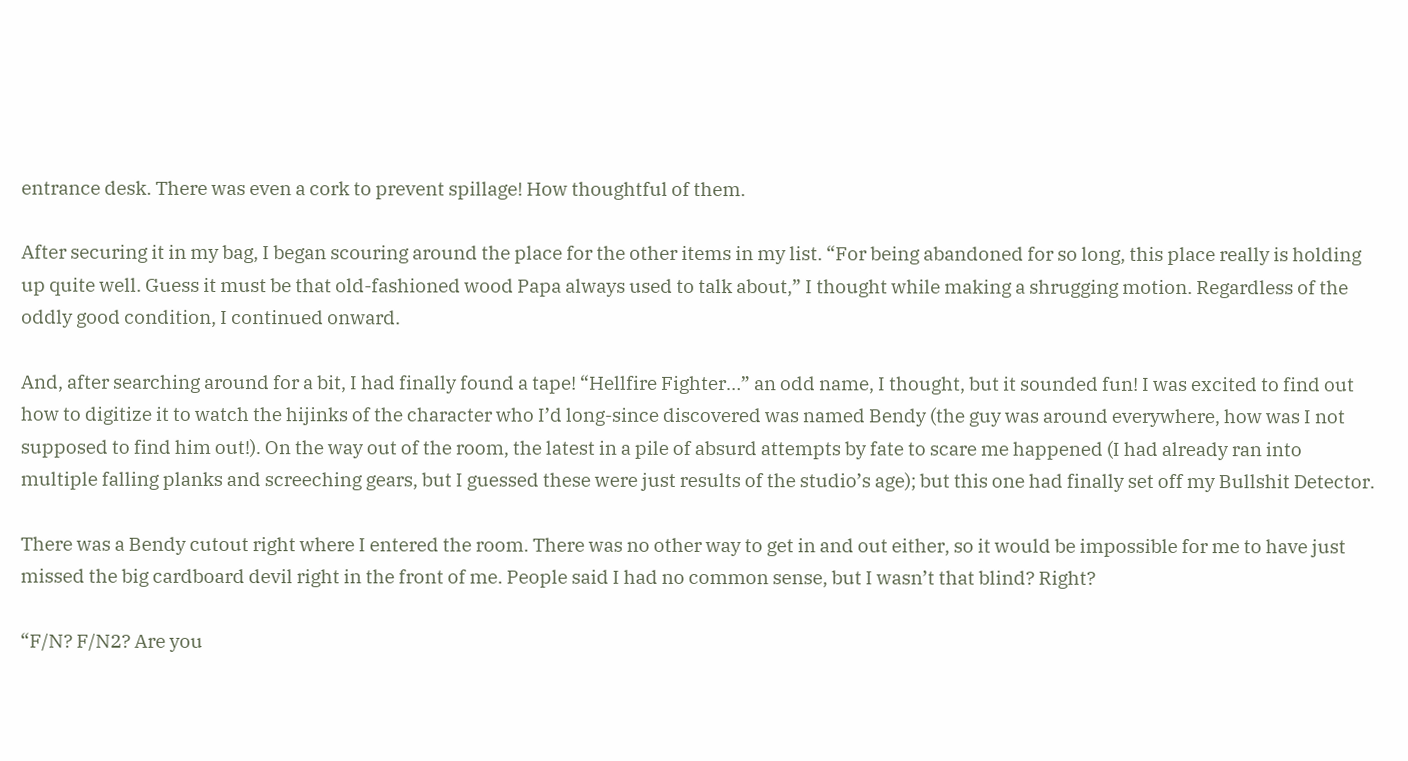entrance desk. There was even a cork to prevent spillage! How thoughtful of them.

After securing it in my bag, I began scouring around the place for the other items in my list. “For being abandoned for so long, this place really is holding up quite well. Guess it must be that old-fashioned wood Papa always used to talk about,” I thought while making a shrugging motion. Regardless of the oddly good condition, I continued onward.

And, after searching around for a bit, I had finally found a tape! “Hellfire Fighter…” an odd name, I thought, but it sounded fun! I was excited to find out how to digitize it to watch the hijinks of the character who I’d long-since discovered was named Bendy (the guy was around everywhere, how was I not supposed to find him out!). On the way out of the room, the latest in a pile of absurd attempts by fate to scare me happened (I had already ran into multiple falling planks and screeching gears, but I guessed these were just results of the studio’s age); but this one had finally set off my Bullshit Detector.

There was a Bendy cutout right where I entered the room. There was no other way to get in and out either, so it would be impossible for me to have just missed the big cardboard devil right in the front of me. People said I had no common sense, but I wasn’t that blind? Right?

“F/N? F/N2? Are you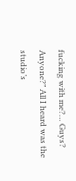fucking with me?… Guys? Anyone?” All I heard was the studio’s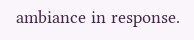ambiance in response.